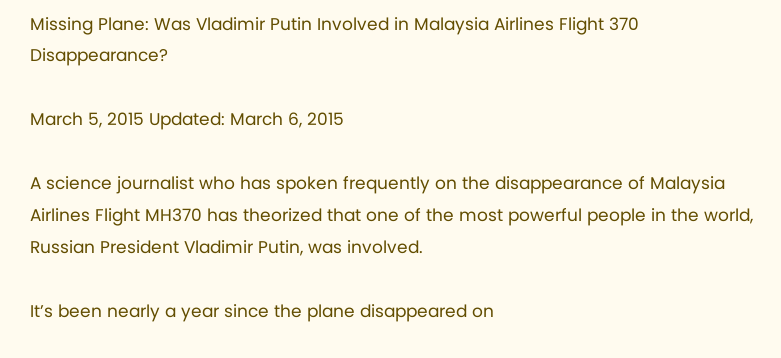Missing Plane: Was Vladimir Putin Involved in Malaysia Airlines Flight 370 Disappearance?

March 5, 2015 Updated: March 6, 2015

A science journalist who has spoken frequently on the disappearance of Malaysia Airlines Flight MH370 has theorized that one of the most powerful people in the world, Russian President Vladimir Putin, was involved.

It’s been nearly a year since the plane disappeared on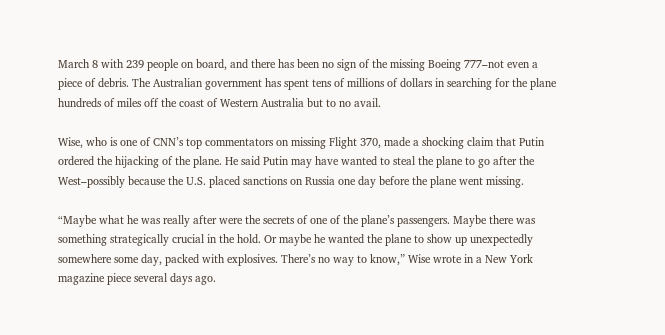March 8 with 239 people on board, and there has been no sign of the missing Boeing 777–not even a piece of debris. The Australian government has spent tens of millions of dollars in searching for the plane hundreds of miles off the coast of Western Australia but to no avail.

Wise, who is one of CNN’s top commentators on missing Flight 370, made a shocking claim that Putin ordered the hijacking of the plane. He said Putin may have wanted to steal the plane to go after the West–possibly because the U.S. placed sanctions on Russia one day before the plane went missing.

“Maybe what he was really after were the secrets of one of the plane’s passengers. Maybe there was something strategically crucial in the hold. Or maybe he wanted the plane to show up unexpectedly somewhere some day, packed with explosives. There’s no way to know,” Wise wrote in a New York magazine piece several days ago.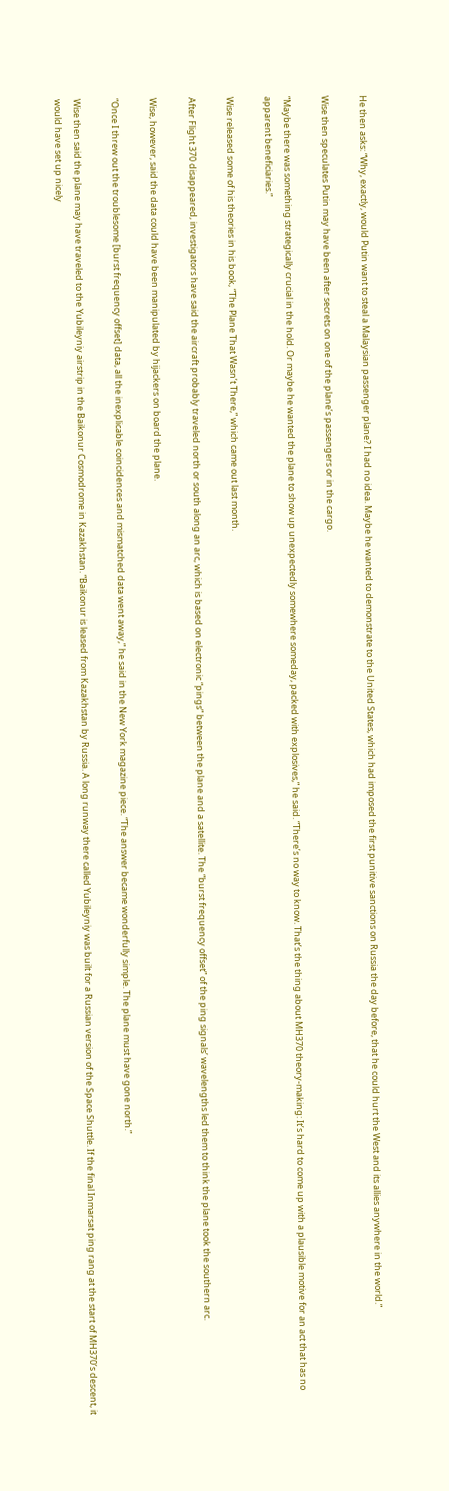He then asks: “Why, exactly, would Putin want to steal a Malaysian passenger plane? I had no idea. Maybe he wanted to demonstrate to the United States, which had imposed the first punitive sanctions on Russia the day before, that he could hurt the West and its allies anywhere in the world.”

Wise then speculates Putin may have been after secrets on one of the plane’s passengers or in the cargo.

“Maybe there was something strategically crucial in the hold. Or maybe he wanted the plane to show up unexpectedly somewhere someday, packed with explosives,” he said. “There’s no way to know. That’s the thing about MH370 theory-making: It’s hard to come up with a plausible motive for an act that has no apparent beneficiaries.”

Wise released some of his theories in his book, “The Plane That Wasn’t There,” which came out last month.

After Flight 370 disappeared, investigators have said the aircraft probably traveled north or south along an arc, which is based on electronic “pings” between the plane and a satellite. The “burst frequency offset” of the ping signals’ wavelengths led them to think the plane took the southern arc.

Wise, however, said the data could have been manipulated by hijackers on board the plane.

“Once I threw out the troublesome [burst frequency offset] data, all the inexplicable coincidences and mismatched data went away,” he said in the New York magazine piece. “The answer became wonderfully simple. The plane must have gone north.”

Wise then said the plane may have traveled to the Yubileyniy airstrip in the Baikonur Cosmodrome in Kazakhstan. “Baikonur is leased from Kazakhstan by Russia. A long runway there called Yubileyniy was built for a Russian version of the Space Shuttle. If the final Inmarsat ping rang at the start of MH370’s descent, it would have set up nicely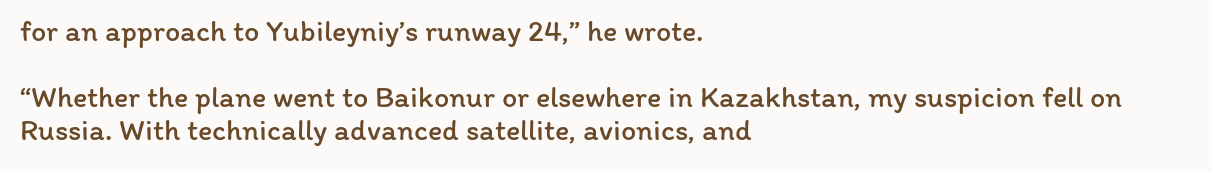for an approach to Yubileyniy’s runway 24,” he wrote.

“Whether the plane went to Baikonur or elsewhere in Kazakhstan, my suspicion fell on Russia. With technically advanced satellite, avionics, and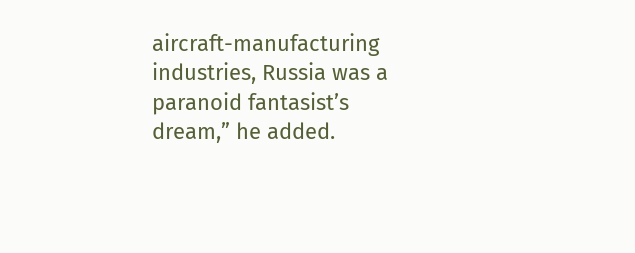aircraft-manufacturing industries, Russia was a paranoid fantasist’s dream,” he added.